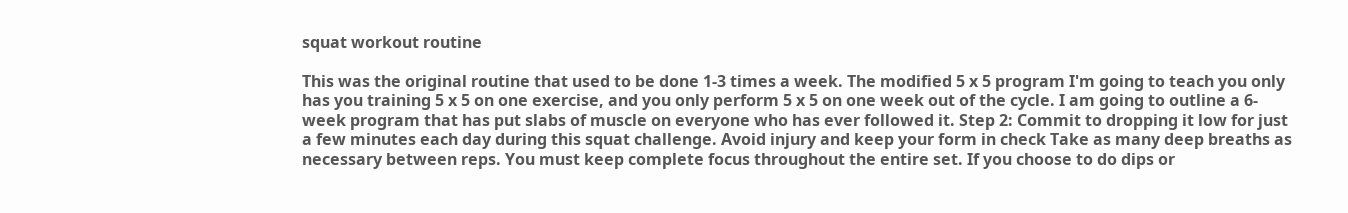squat workout routine

This was the original routine that used to be done 1-3 times a week. The modified 5 x 5 program I'm going to teach you only has you training 5 x 5 on one exercise, and you only perform 5 x 5 on one week out of the cycle. I am going to outline a 6-week program that has put slabs of muscle on everyone who has ever followed it. Step 2: Commit to dropping it low for just a few minutes each day during this squat challenge. Avoid injury and keep your form in check Take as many deep breaths as necessary between reps. You must keep complete focus throughout the entire set. If you choose to do dips or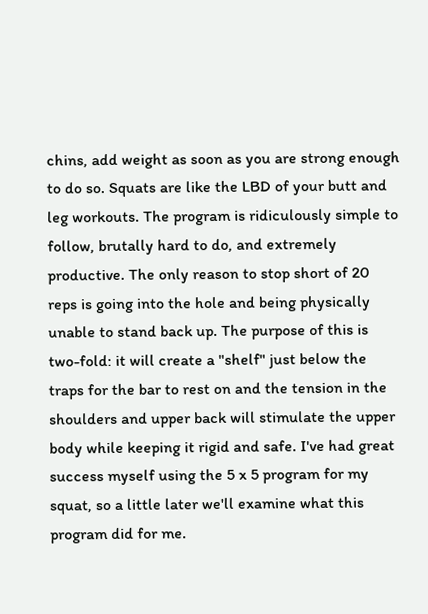chins, add weight as soon as you are strong enough to do so. Squats are like the LBD of your butt and leg workouts. The program is ridiculously simple to follow, brutally hard to do, and extremely productive. The only reason to stop short of 20 reps is going into the hole and being physically unable to stand back up. The purpose of this is two-fold: it will create a "shelf" just below the traps for the bar to rest on and the tension in the shoulders and upper back will stimulate the upper body while keeping it rigid and safe. I've had great success myself using the 5 x 5 program for my squat, so a little later we'll examine what this program did for me.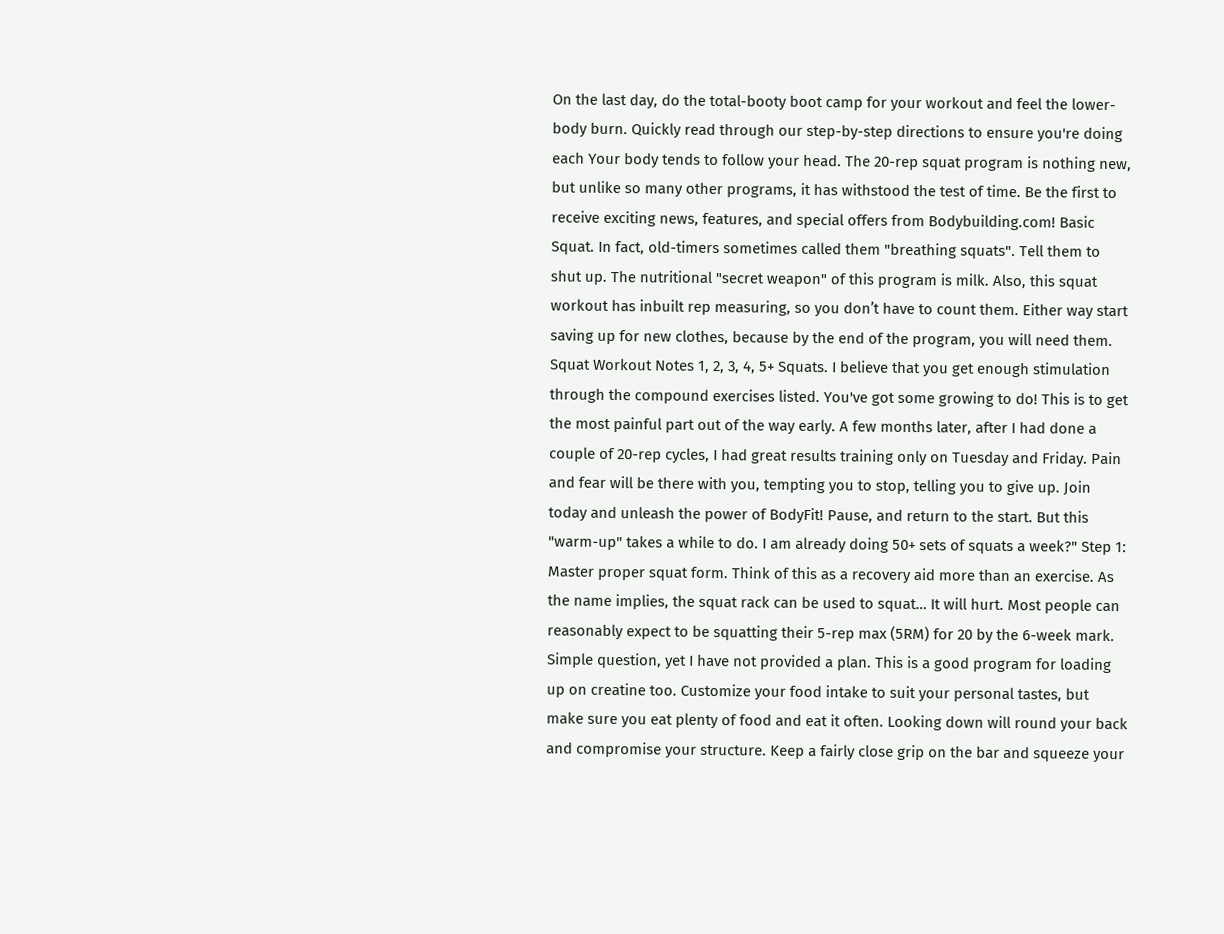On the last day, do the total-booty boot camp for your workout and feel the lower-body burn. Quickly read through our step-by-step directions to ensure you're doing each Your body tends to follow your head. The 20-rep squat program is nothing new, but unlike so many other programs, it has withstood the test of time. Be the first to receive exciting news, features, and special offers from Bodybuilding.com! Basic Squat. In fact, old-timers sometimes called them "breathing squats". Tell them to shut up. The nutritional "secret weapon" of this program is milk. Also, this squat workout has inbuilt rep measuring, so you don’t have to count them. Either way start saving up for new clothes, because by the end of the program, you will need them. Squat Workout Notes 1, 2, 3, 4, 5+ Squats. I believe that you get enough stimulation through the compound exercises listed. You've got some growing to do! This is to get the most painful part out of the way early. A few months later, after I had done a couple of 20-rep cycles, I had great results training only on Tuesday and Friday. Pain and fear will be there with you, tempting you to stop, telling you to give up. Join today and unleash the power of BodyFit! Pause, and return to the start. But this "warm-up" takes a while to do. I am already doing 50+ sets of squats a week?" Step 1: Master proper squat form. Think of this as a recovery aid more than an exercise. As the name implies, the squat rack can be used to squat… It will hurt. Most people can reasonably expect to be squatting their 5-rep max (5RM) for 20 by the 6-week mark. Simple question, yet I have not provided a plan. This is a good program for loading up on creatine too. Customize your food intake to suit your personal tastes, but make sure you eat plenty of food and eat it often. Looking down will round your back and compromise your structure. Keep a fairly close grip on the bar and squeeze your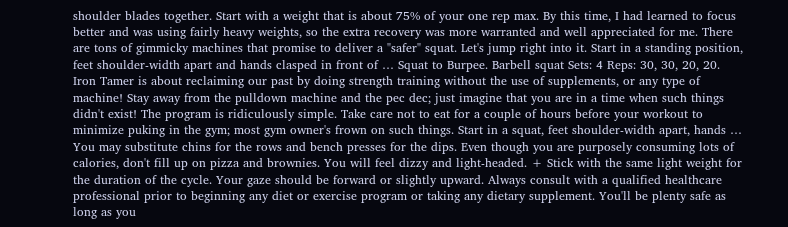shoulder blades together. Start with a weight that is about 75% of your one rep max. By this time, I had learned to focus better and was using fairly heavy weights, so the extra recovery was more warranted and well appreciated for me. There are tons of gimmicky machines that promise to deliver a "safer" squat. Let's jump right into it. Start in a standing position, feet shoulder-width apart and hands clasped in front of … Squat to Burpee. Barbell squat Sets: 4 Reps: 30, 30, 20, 20. Iron Tamer is about reclaiming our past by doing strength training without the use of supplements, or any type of machine! Stay away from the pulldown machine and the pec dec; just imagine that you are in a time when such things didn't exist! The program is ridiculously simple. Take care not to eat for a couple of hours before your workout to minimize puking in the gym; most gym owner's frown on such things. Start in a squat, feet shoulder-width apart, hands … You may substitute chins for the rows and bench presses for the dips. Even though you are purposely consuming lots of calories, don't fill up on pizza and brownies. You will feel dizzy and light-headed. + Stick with the same light weight for the duration of the cycle. Your gaze should be forward or slightly upward. Always consult with a qualified healthcare professional prior to beginning any diet or exercise program or taking any dietary supplement. You'll be plenty safe as long as you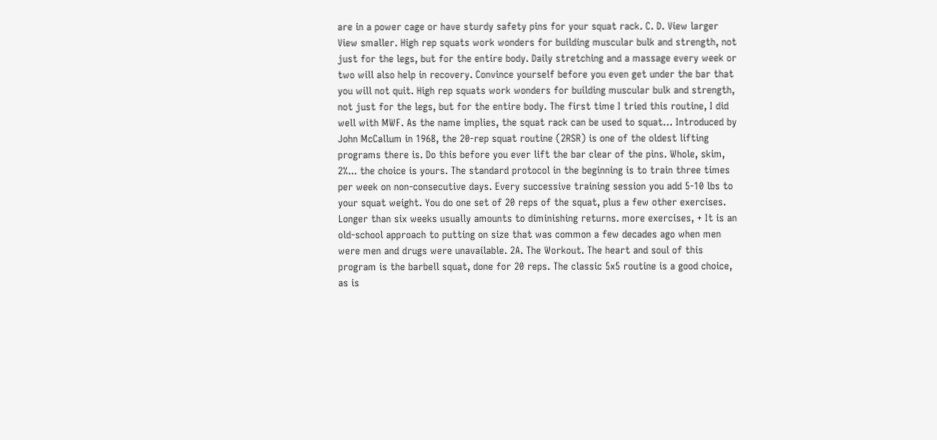are in a power cage or have sturdy safety pins for your squat rack. C. D. View larger View smaller. High rep squats work wonders for building muscular bulk and strength, not just for the legs, but for the entire body. Daily stretching and a massage every week or two will also help in recovery. Convince yourself before you even get under the bar that you will not quit. High rep squats work wonders for building muscular bulk and strength, not just for the legs, but for the entire body. The first time I tried this routine, I did well with MWF. As the name implies, the squat rack can be used to squat… Introduced by John McCallum in 1968, the 20-rep squat routine (2RSR) is one of the oldest lifting programs there is. Do this before you ever lift the bar clear of the pins. Whole, skim, 2%... the choice is yours. The standard protocol in the beginning is to train three times per week on non-consecutive days. Every successive training session you add 5-10 lbs to your squat weight. You do one set of 20 reps of the squat, plus a few other exercises. Longer than six weeks usually amounts to diminishing returns. more exercises, + It is an old-school approach to putting on size that was common a few decades ago when men were men and drugs were unavailable. 2A. The Workout. The heart and soul of this program is the barbell squat, done for 20 reps. The classic 5x5 routine is a good choice, as is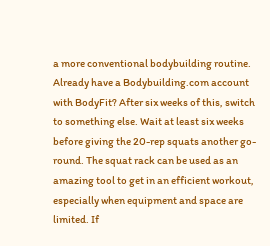a more conventional bodybuilding routine. Already have a Bodybuilding.com account with BodyFit? After six weeks of this, switch to something else. Wait at least six weeks before giving the 20-rep squats another go-round. The squat rack can be used as an amazing tool to get in an efficient workout, especially when equipment and space are limited. If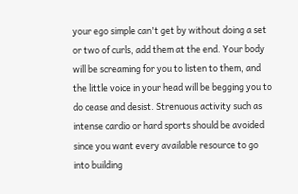your ego simple can't get by without doing a set or two of curls, add them at the end. Your body will be screaming for you to listen to them, and the little voice in your head will be begging you to do cease and desist. Strenuous activity such as intense cardio or hard sports should be avoided since you want every available resource to go into building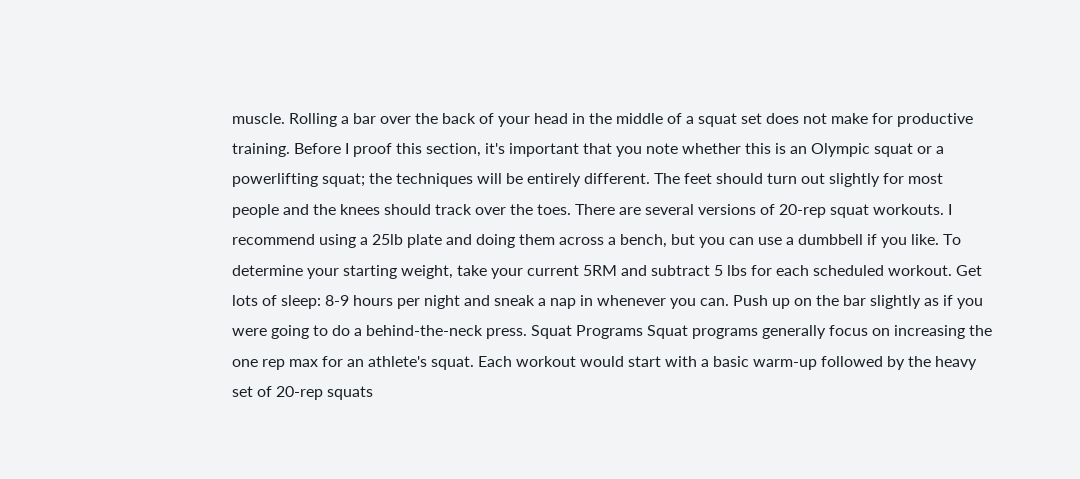muscle. Rolling a bar over the back of your head in the middle of a squat set does not make for productive training. Before I proof this section, it's important that you note whether this is an Olympic squat or a powerlifting squat; the techniques will be entirely different. The feet should turn out slightly for most people and the knees should track over the toes. There are several versions of 20-rep squat workouts. I recommend using a 25lb plate and doing them across a bench, but you can use a dumbbell if you like. To determine your starting weight, take your current 5RM and subtract 5 lbs for each scheduled workout. Get lots of sleep: 8-9 hours per night and sneak a nap in whenever you can. Push up on the bar slightly as if you were going to do a behind-the-neck press. Squat Programs Squat programs generally focus on increasing the one rep max for an athlete's squat. Each workout would start with a basic warm-up followed by the heavy set of 20-rep squats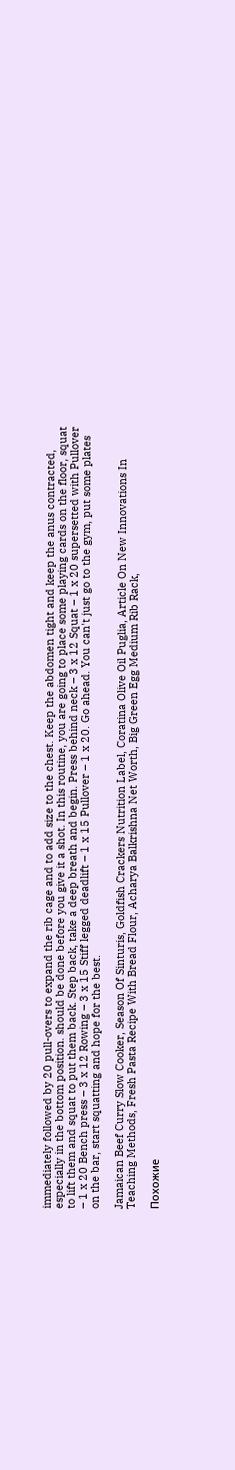immediately followed by 20 pull-overs to expand the rib cage and to add size to the chest. Keep the abdomen tight and keep the anus contracted, especially in the bottom position. should be done before you give it a shot. In this routine, you are going to place some playing cards on the floor, squat to lift them and squat to put them back. Step back, take a deep breath and begin. Press behind neck – 3 x 12 Squat – 1 x 20 supersetted with Pullover – 1 x 20 Bench press – 3 x 12 Rowing – 3 x 15 Stiff legged deadlift – 1 x 15 Pullover – 1 x 20. Go ahead. You can't just go to the gym, put some plates on the bar, start squatting and hope for the best.

Jamaican Beef Curry Slow Cooker, Season Of Sinturis, Goldfish Crackers Nutrition Label, Coratina Olive Oil Puglia, Article On New Innovations In Teaching Methods, Fresh Pasta Recipe With Bread Flour, Acharya Balkrishna Net Worth, Big Green Egg Medium Rib Rack,

Похожие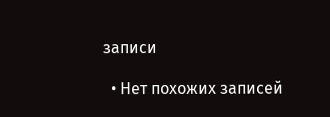записи

  • Нет похожих записей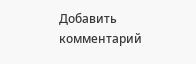Добавить комментарий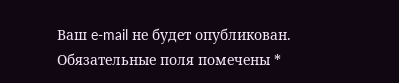Ваш e-mail не будет опубликован. Обязательные поля помечены *